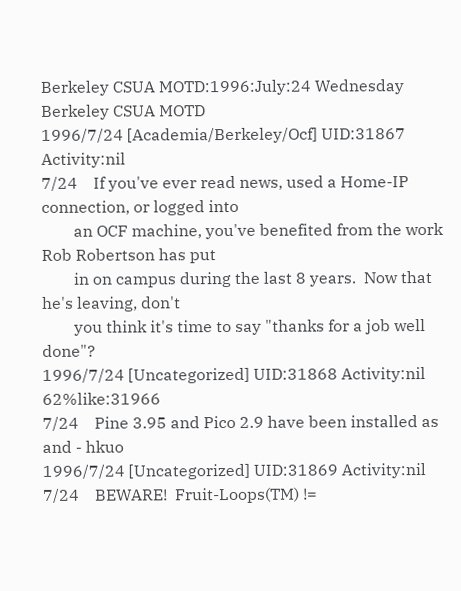Berkeley CSUA MOTD:1996:July:24 Wednesday
Berkeley CSUA MOTD
1996/7/24 [Academia/Berkeley/Ocf] UID:31867 Activity:nil
7/24    If you've ever read news, used a Home-IP connection, or logged into
        an OCF machine, you've benefited from the work Rob Robertson has put
        in on campus during the last 8 years.  Now that he's leaving, don't
        you think it's time to say "thanks for a job well done"?
1996/7/24 [Uncategorized] UID:31868 Activity:nil 62%like:31966
7/24    Pine 3.95 and Pico 2.9 have been installed as and - hkuo
1996/7/24 [Uncategorized] UID:31869 Activity:nil
7/24    BEWARE!  Fruit-Loops(TM) !=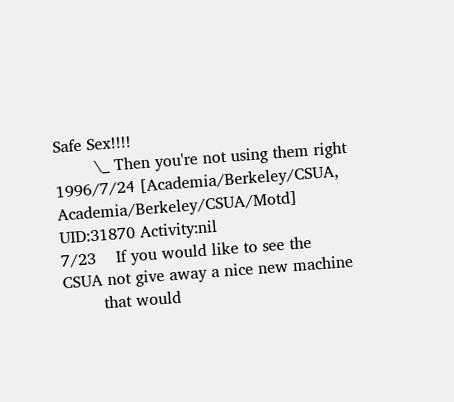Safe Sex!!!!
        \_ Then you're not using them right
1996/7/24 [Academia/Berkeley/CSUA, Academia/Berkeley/CSUA/Motd] UID:31870 Activity:nil
7/23    If you would like to see the CSUA not give away a nice new machine
        that would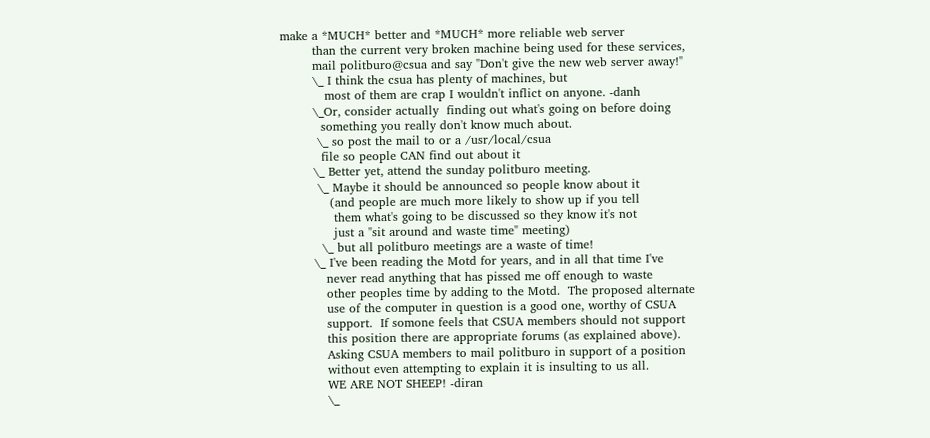make a *MUCH* better and *MUCH* more reliable web server
        than the current very broken machine being used for these services,
        mail politburo@csua and say "Don't give the new web server away!"
        \_ I think the csua has plenty of machines, but
           most of them are crap I wouldn't inflict on anyone. -danh
        \_Or, consider actually  finding out what's going on before doing
          something you really don't know much about.
         \_ so post the mail to or a /usr/local/csua
          file so people CAN find out about it
        \_ Better yet, attend the sunday politburo meeting.
         \_ Maybe it should be announced so people know about it
            (and people are much more likely to show up if you tell
             them what's going to be discussed so they know it's not
             just a "sit around and waste time" meeting)
          \_ but all politburo meetings are a waste of time!
        \_ I've been reading the Motd for years, and in all that time I've
           never read anything that has pissed me off enough to waste
           other peoples time by adding to the Motd.  The proposed alternate
           use of the computer in question is a good one, worthy of CSUA
           support.  If somone feels that CSUA members should not support
           this position there are appropriate forums (as explained above).
           Asking CSUA members to mail politburo in support of a position
           without even attempting to explain it is insulting to us all.
           WE ARE NOT SHEEP! -diran
           \_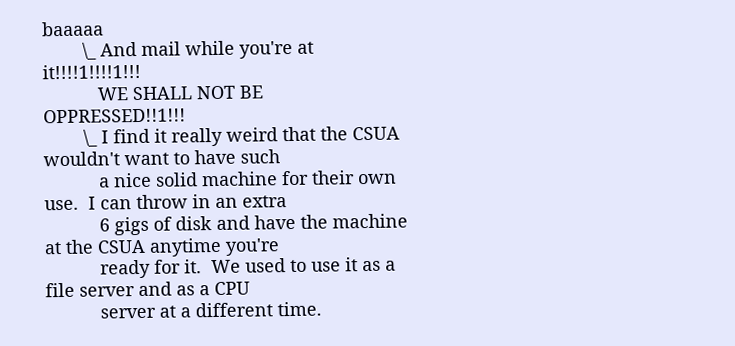baaaaa
        \_ And mail while you're at it!!!!1!!!!1!!!
           WE SHALL NOT BE OPPRESSED!!1!!!
        \_ I find it really weird that the CSUA wouldn't want to have such
           a nice solid machine for their own use.  I can throw in an extra
           6 gigs of disk and have the machine at the CSUA anytime you're
           ready for it.  We used to use it as a file server and as a CPU
           server at a different time.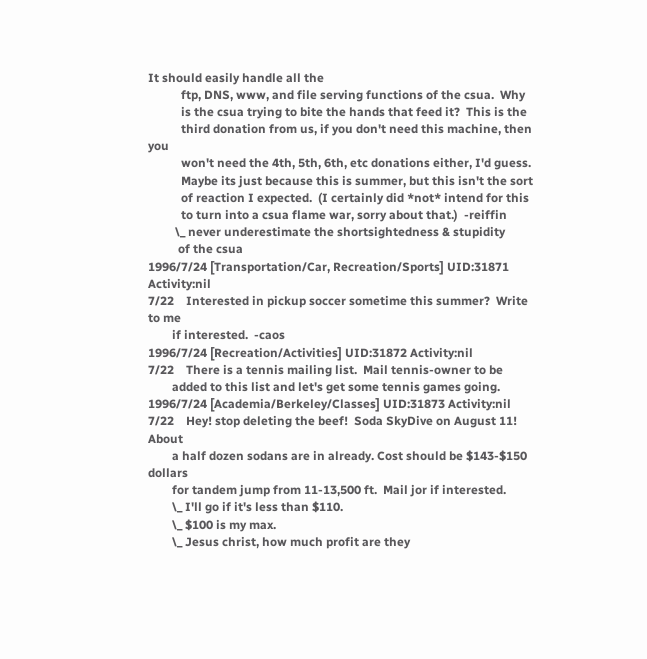It should easily handle all the
           ftp, DNS, www, and file serving functions of the csua.  Why
           is the csua trying to bite the hands that feed it?  This is the
           third donation from us, if you don't need this machine, then you
           won't need the 4th, 5th, 6th, etc donations either, I'd guess.
           Maybe its just because this is summer, but this isn't the sort
           of reaction I expected.  (I certainly did *not* intend for this
           to turn into a csua flame war, sorry about that.)  -reiffin
         \_ never underestimate the shortsightedness & stupidity
          of the csua
1996/7/24 [Transportation/Car, Recreation/Sports] UID:31871 Activity:nil
7/22    Interested in pickup soccer sometime this summer?  Write to me
        if interested.  -caos
1996/7/24 [Recreation/Activities] UID:31872 Activity:nil
7/22    There is a tennis mailing list.  Mail tennis-owner to be
        added to this list and let's get some tennis games going.
1996/7/24 [Academia/Berkeley/Classes] UID:31873 Activity:nil
7/22    Hey! stop deleting the beef!  Soda SkyDive on August 11! About
        a half dozen sodans are in already. Cost should be $143-$150 dollars
        for tandem jump from 11-13,500 ft.  Mail jor if interested.
        \_ I'll go if it's less than $110.
        \_ $100 is my max.
        \_ Jesus christ, how much profit are they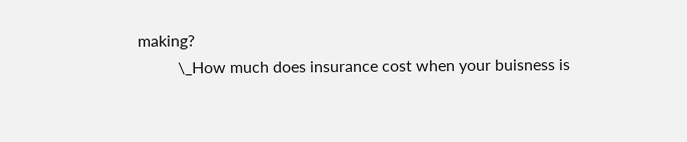making?
          \_How much does insurance cost when your buisness is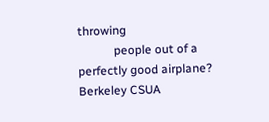throwing
            people out of a perfectly good airplane?
Berkeley CSUA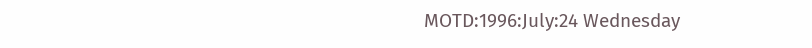MOTD:1996:July:24 Wednesday